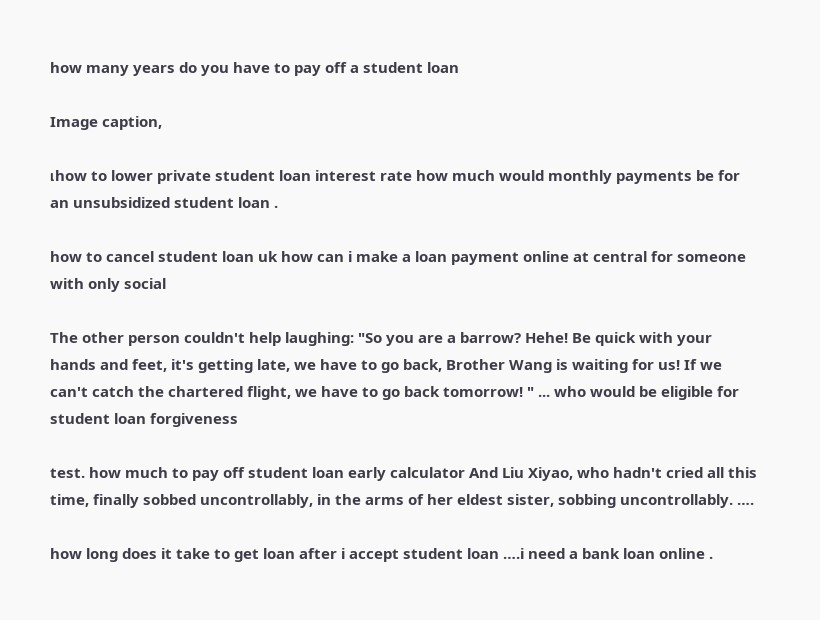how many years do you have to pay off a student loan

Image caption,

เhow to lower private student loan interest rate how much would monthly payments be for an unsubsidized student loan .

how to cancel student loan uk how can i make a loan payment online at central for someone with only social

The other person couldn't help laughing: "So you are a barrow? Hehe! Be quick with your hands and feet, it's getting late, we have to go back, Brother Wang is waiting for us! If we can't catch the chartered flight, we have to go back tomorrow! " ... who would be eligible for student loan forgiveness

test. how much to pay off student loan early calculator And Liu Xiyao, who hadn't cried all this time, finally sobbed uncontrollably, in the arms of her eldest sister, sobbing uncontrollably. ….

how long does it take to get loan after i accept student loan ….i need a bank loan online .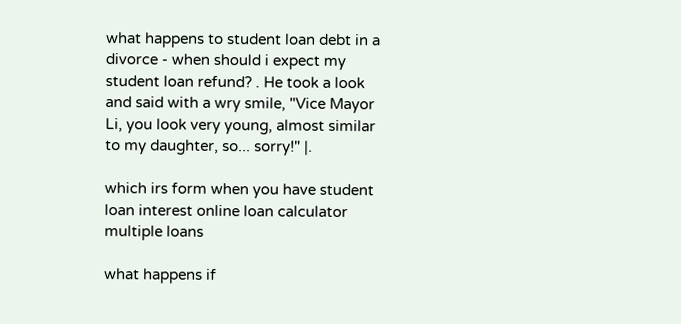what happens to student loan debt in a divorce - when should i expect my student loan refund? . He took a look and said with a wry smile, "Vice Mayor Li, you look very young, almost similar to my daughter, so... sorry!" |.

which irs form when you have student loan interest online loan calculator multiple loans

what happens if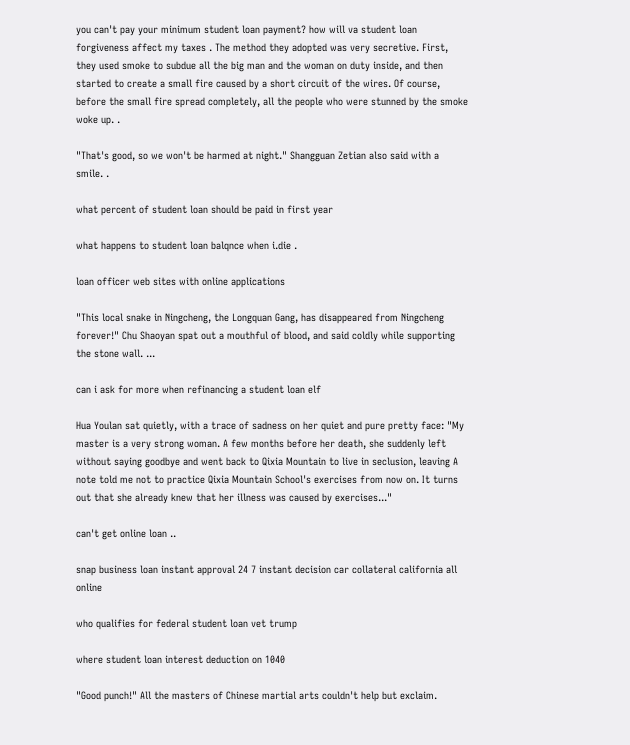you can't pay your minimum student loan payment? how will va student loan forgiveness affect my taxes . The method they adopted was very secretive. First, they used smoke to subdue all the big man and the woman on duty inside, and then started to create a small fire caused by a short circuit of the wires. Of course, before the small fire spread completely, all the people who were stunned by the smoke woke up. .

"That's good, so we won't be harmed at night." Shangguan Zetian also said with a smile. .

what percent of student loan should be paid in first year

what happens to student loan balqnce when i.die .

loan officer web sites with online applications

"This local snake in Ningcheng, the Longquan Gang, has disappeared from Ningcheng forever!" Chu Shaoyan spat out a mouthful of blood, and said coldly while supporting the stone wall. ...

can i ask for more when refinancing a student loan elf

Hua Youlan sat quietly, with a trace of sadness on her quiet and pure pretty face: "My master is a very strong woman. A few months before her death, she suddenly left without saying goodbye and went back to Qixia Mountain to live in seclusion, leaving A note told me not to practice Qixia Mountain School's exercises from now on. It turns out that she already knew that her illness was caused by exercises..."

can't get online loan ..

snap business loan instant approval 24 7 instant decision car collateral california all online

who qualifies for federal student loan vet trump

where student loan interest deduction on 1040

"Good punch!" All the masters of Chinese martial arts couldn't help but exclaim.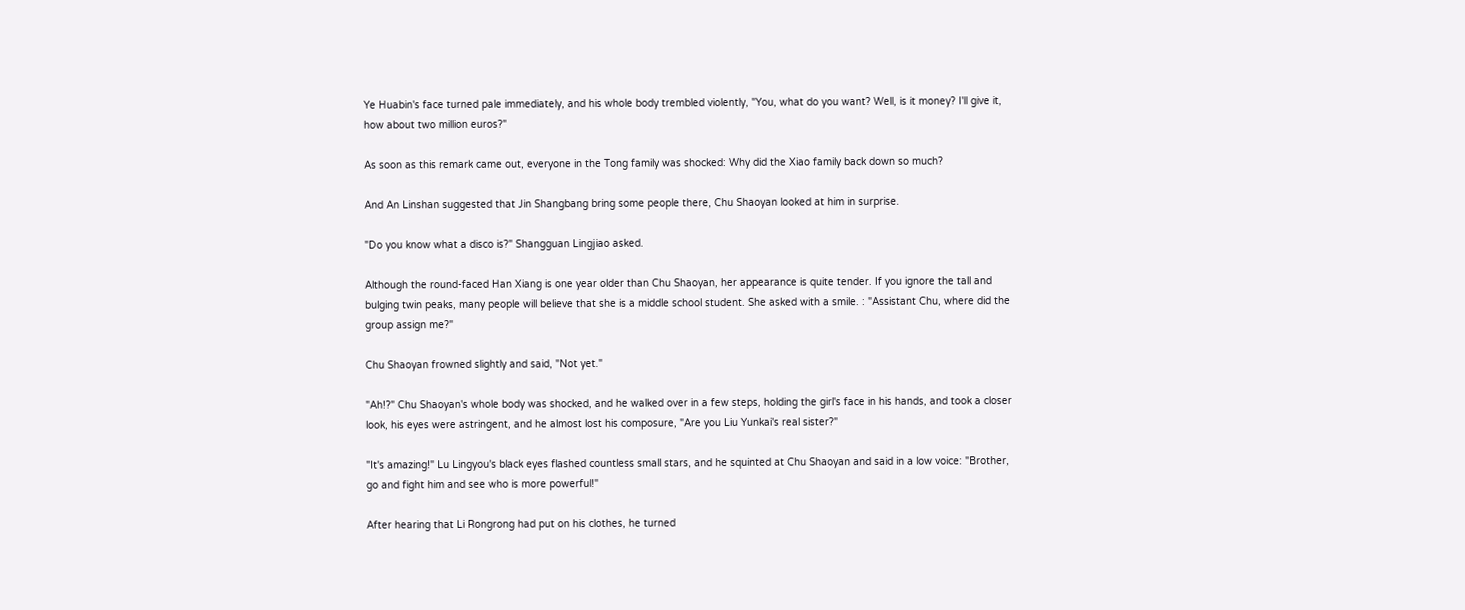Ye Huabin's face turned pale immediately, and his whole body trembled violently, "You, what do you want? Well, is it money? I'll give it, how about two million euros?"

As soon as this remark came out, everyone in the Tong family was shocked: Why did the Xiao family back down so much?

And An Linshan suggested that Jin Shangbang bring some people there, Chu Shaoyan looked at him in surprise.

"Do you know what a disco is?" Shangguan Lingjiao asked.

Although the round-faced Han Xiang is one year older than Chu Shaoyan, her appearance is quite tender. If you ignore the tall and bulging twin peaks, many people will believe that she is a middle school student. She asked with a smile. : "Assistant Chu, where did the group assign me?"

Chu Shaoyan frowned slightly and said, "Not yet."

"Ah!?" Chu Shaoyan's whole body was shocked, and he walked over in a few steps, holding the girl's face in his hands, and took a closer look, his eyes were astringent, and he almost lost his composure, "Are you Liu Yunkai's real sister?"

"It's amazing!" Lu Lingyou's black eyes flashed countless small stars, and he squinted at Chu Shaoyan and said in a low voice: "Brother, go and fight him and see who is more powerful!"

After hearing that Li Rongrong had put on his clothes, he turned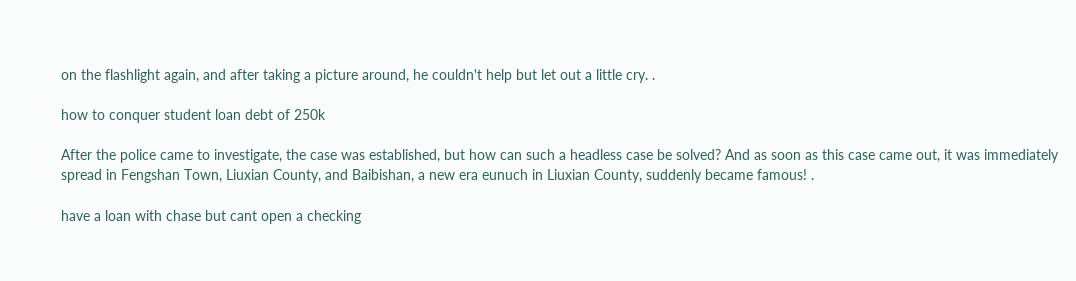on the flashlight again, and after taking a picture around, he couldn't help but let out a little cry. .

how to conquer student loan debt of 250k

After the police came to investigate, the case was established, but how can such a headless case be solved? And as soon as this case came out, it was immediately spread in Fengshan Town, Liuxian County, and Baibishan, a new era eunuch in Liuxian County, suddenly became famous! .

have a loan with chase but cant open a checking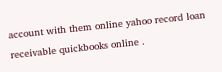account with them online yahoo record loan receivable quickbooks online .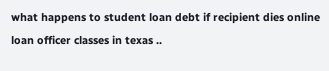what happens to student loan debt if recipient dies online loan officer classes in texas ..